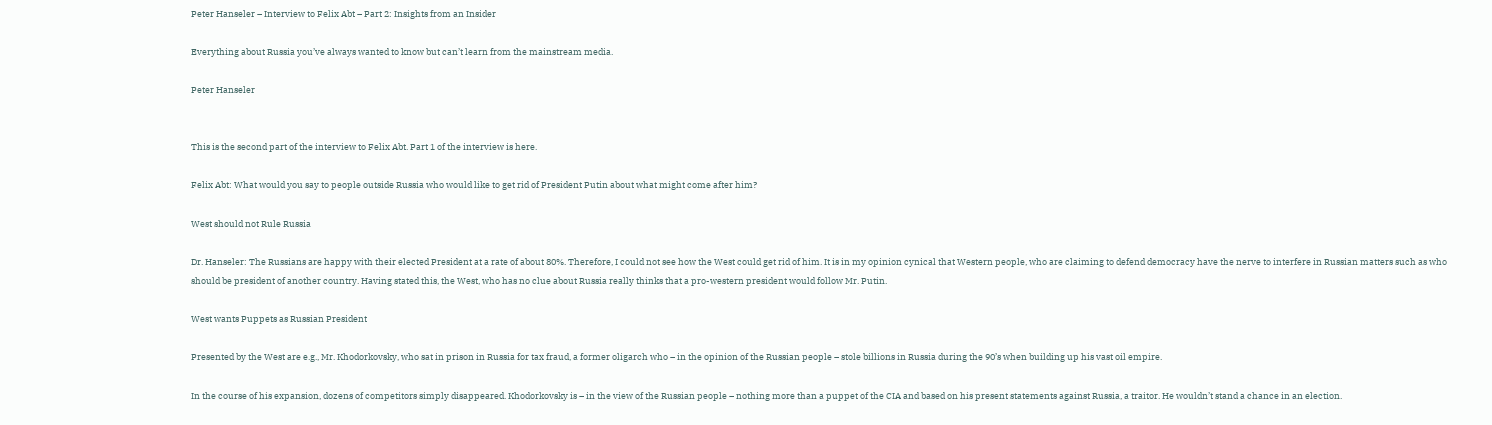Peter Hanseler – Interview to Felix Abt – Part 2: Insights from an Insider

Everything about Russia you’ve always wanted to know but can’t learn from the mainstream media.

Peter Hanseler


This is the second part of the interview to Felix Abt. Part 1 of the interview is here.

Felix Abt: What would you say to people outside Russia who would like to get rid of President Putin about what might come after him?

West should not Rule Russia

Dr. Hanseler: The Russians are happy with their elected President at a rate of about 80%. Therefore, I could not see how the West could get rid of him. It is in my opinion cynical that Western people, who are claiming to defend democracy have the nerve to interfere in Russian matters such as who should be president of another country. Having stated this, the West, who has no clue about Russia really thinks that a pro-western president would follow Mr. Putin.

West wants Puppets as Russian President

Presented by the West are e.g., Mr. Khodorkovsky, who sat in prison in Russia for tax fraud, a former oligarch who – in the opinion of the Russian people – stole billions in Russia during the 90’s when building up his vast oil empire.

In the course of his expansion, dozens of competitors simply disappeared. Khodorkovsky is – in the view of the Russian people – nothing more than a puppet of the CIA and based on his present statements against Russia, a traitor. He wouldn’t stand a chance in an election.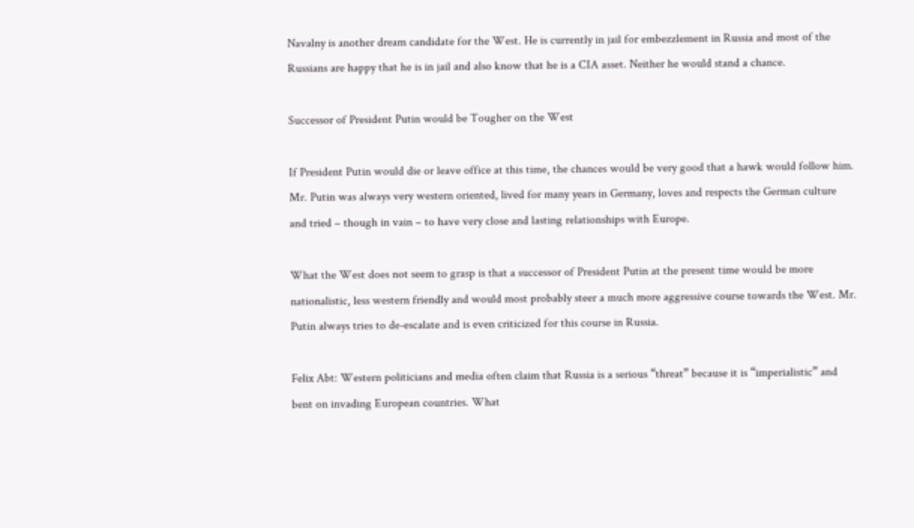Navalny is another dream candidate for the West. He is currently in jail for embezzlement in Russia and most of the Russians are happy that he is in jail and also know that he is a CIA asset. Neither he would stand a chance.

Successor of President Putin would be Tougher on the West

If President Putin would die or leave office at this time, the chances would be very good that a hawk would follow him. Mr. Putin was always very western oriented, lived for many years in Germany, loves and respects the German culture and tried – though in vain – to have very close and lasting relationships with Europe.

What the West does not seem to grasp is that a successor of President Putin at the present time would be more nationalistic, less western friendly and would most probably steer a much more aggressive course towards the West. Mr. Putin always tries to de-escalate and is even criticized for this course in Russia.

Felix Abt: Western politicians and media often claim that Russia is a serious “threat” because it is “imperialistic” and bent on invading European countries. What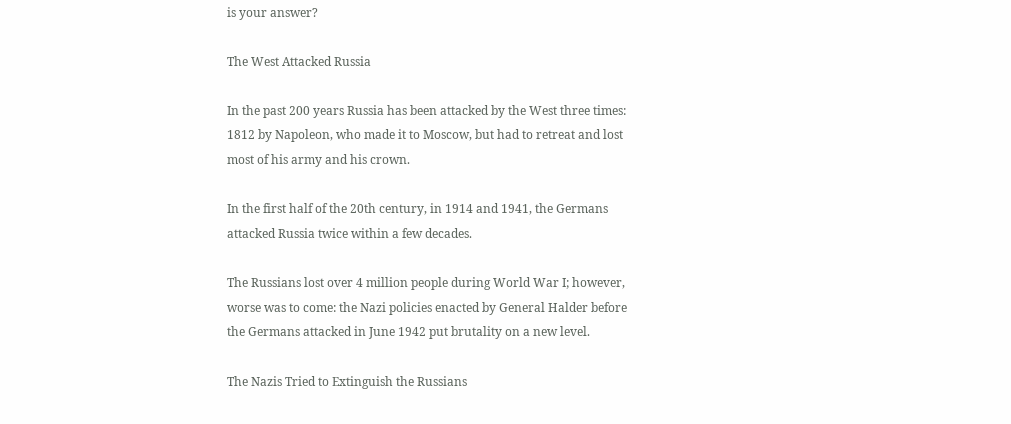is your answer?

The West Attacked Russia

In the past 200 years Russia has been attacked by the West three times: 1812 by Napoleon, who made it to Moscow, but had to retreat and lost most of his army and his crown.

In the first half of the 20th century, in 1914 and 1941, the Germans attacked Russia twice within a few decades.

The Russians lost over 4 million people during World War I; however, worse was to come: the Nazi policies enacted by General Halder before the Germans attacked in June 1942 put brutality on a new level.

The Nazis Tried to Extinguish the Russians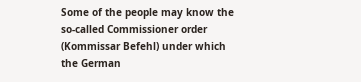Some of the people may know the so-called Commissioner order (Kommissar Befehl) under which the German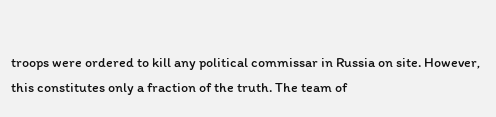troops were ordered to kill any political commissar in Russia on site. However, this constitutes only a fraction of the truth. The team of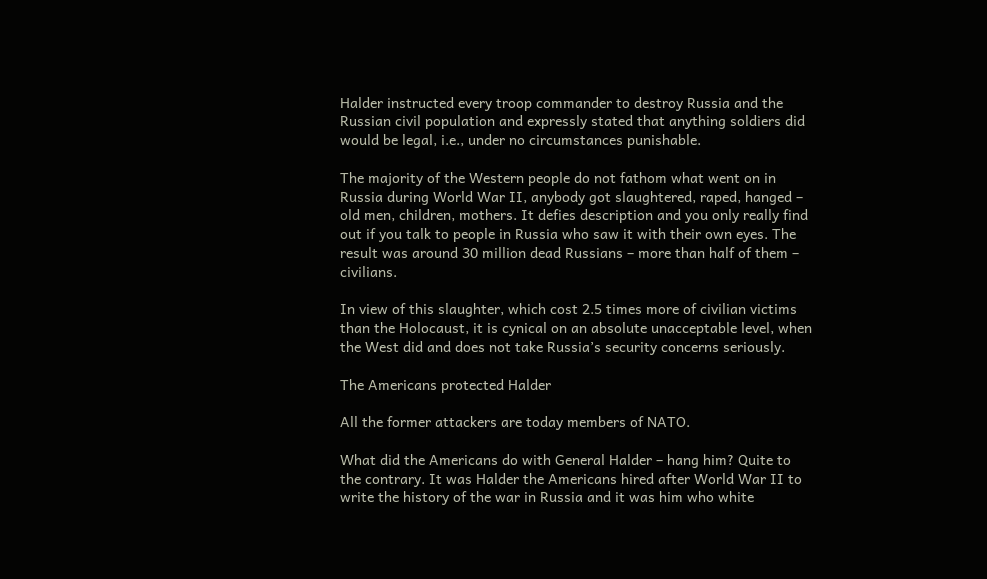Halder instructed every troop commander to destroy Russia and the Russian civil population and expressly stated that anything soldiers did would be legal, i.e., under no circumstances punishable.

The majority of the Western people do not fathom what went on in Russia during World War II, anybody got slaughtered, raped, hanged – old men, children, mothers. It defies description and you only really find out if you talk to people in Russia who saw it with their own eyes. The result was around 30 million dead Russians – more than half of them – civilians.

In view of this slaughter, which cost 2.5 times more of civilian victims than the Holocaust, it is cynical on an absolute unacceptable level, when the West did and does not take Russia’s security concerns seriously.

The Americans protected Halder

All the former attackers are today members of NATO.

What did the Americans do with General Halder – hang him? Quite to the contrary. It was Halder the Americans hired after World War II to write the history of the war in Russia and it was him who white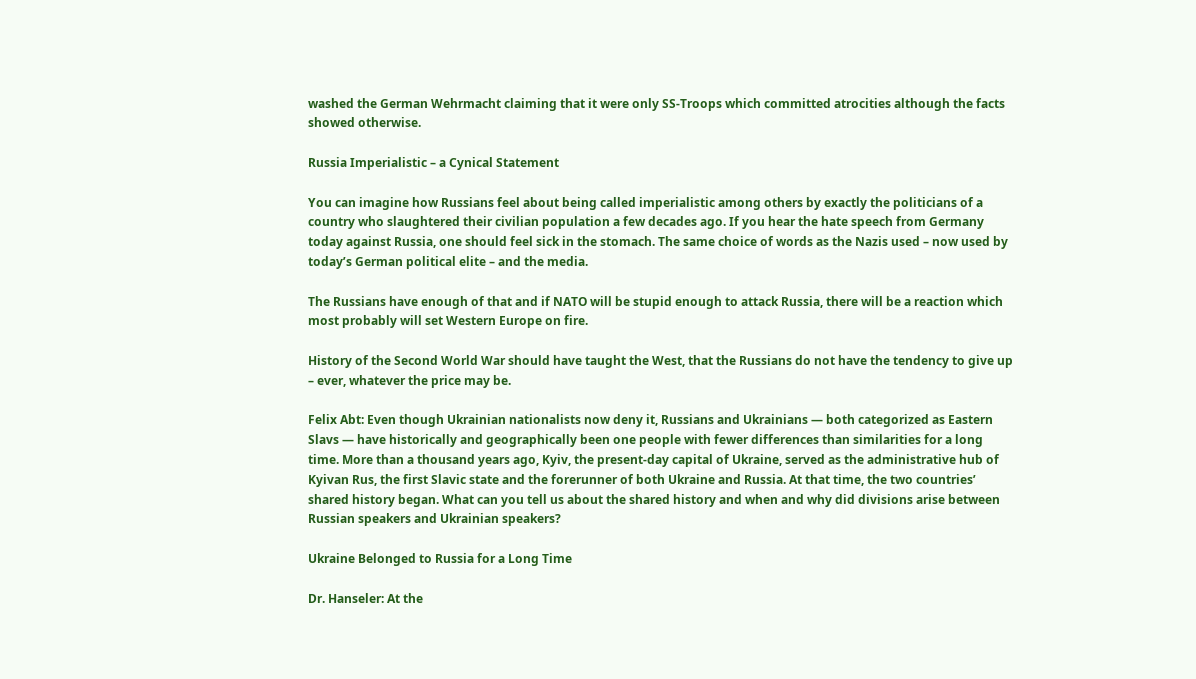washed the German Wehrmacht claiming that it were only SS-Troops which committed atrocities although the facts showed otherwise.

Russia Imperialistic – a Cynical Statement

You can imagine how Russians feel about being called imperialistic among others by exactly the politicians of a country who slaughtered their civilian population a few decades ago. If you hear the hate speech from Germany today against Russia, one should feel sick in the stomach. The same choice of words as the Nazis used – now used by today’s German political elite – and the media.

The Russians have enough of that and if NATO will be stupid enough to attack Russia, there will be a reaction which most probably will set Western Europe on fire.

History of the Second World War should have taught the West, that the Russians do not have the tendency to give up – ever, whatever the price may be.

Felix Abt: Even though Ukrainian nationalists now deny it, Russians and Ukrainians — both categorized as Eastern Slavs — have historically and geographically been one people with fewer differences than similarities for a long time. More than a thousand years ago, Kyiv, the present-day capital of Ukraine, served as the administrative hub of Kyivan Rus, the first Slavic state and the forerunner of both Ukraine and Russia. At that time, the two countries’ shared history began. What can you tell us about the shared history and when and why did divisions arise between Russian speakers and Ukrainian speakers?

Ukraine Belonged to Russia for a Long Time

Dr. Hanseler: At the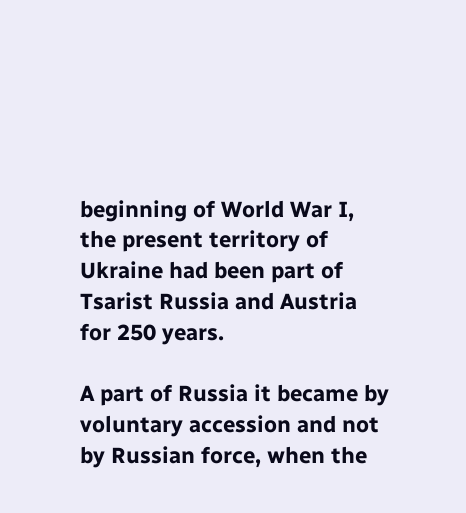beginning of World War I, the present territory of Ukraine had been part of Tsarist Russia and Austria for 250 years.

A part of Russia it became by voluntary accession and not by Russian force, when the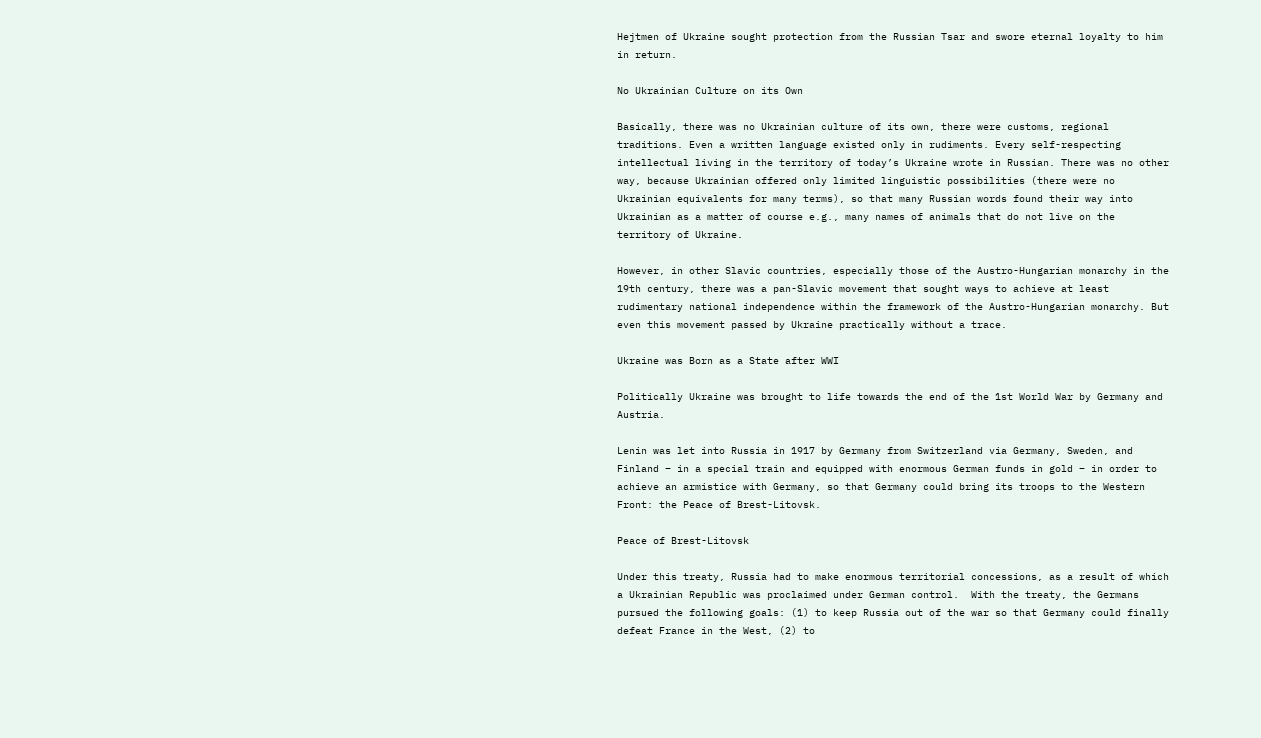Hejtmen of Ukraine sought protection from the Russian Tsar and swore eternal loyalty to him in return.

No Ukrainian Culture on its Own

Basically, there was no Ukrainian culture of its own, there were customs, regional traditions. Even a written language existed only in rudiments. Every self-respecting intellectual living in the territory of today’s Ukraine wrote in Russian. There was no other way, because Ukrainian offered only limited linguistic possibilities (there were no Ukrainian equivalents for many terms), so that many Russian words found their way into Ukrainian as a matter of course e.g., many names of animals that do not live on the territory of Ukraine.

However, in other Slavic countries, especially those of the Austro-Hungarian monarchy in the 19th century, there was a pan-Slavic movement that sought ways to achieve at least rudimentary national independence within the framework of the Austro-Hungarian monarchy. But even this movement passed by Ukraine practically without a trace.

Ukraine was Born as a State after WWI

Politically Ukraine was brought to life towards the end of the 1st World War by Germany and Austria.

Lenin was let into Russia in 1917 by Germany from Switzerland via Germany, Sweden, and Finland – in a special train and equipped with enormous German funds in gold – in order to achieve an armistice with Germany, so that Germany could bring its troops to the Western Front: the Peace of Brest-Litovsk.

Peace of Brest-Litovsk

Under this treaty, Russia had to make enormous territorial concessions, as a result of which a Ukrainian Republic was proclaimed under German control.  With the treaty, the Germans pursued the following goals: (1) to keep Russia out of the war so that Germany could finally defeat France in the West, (2) to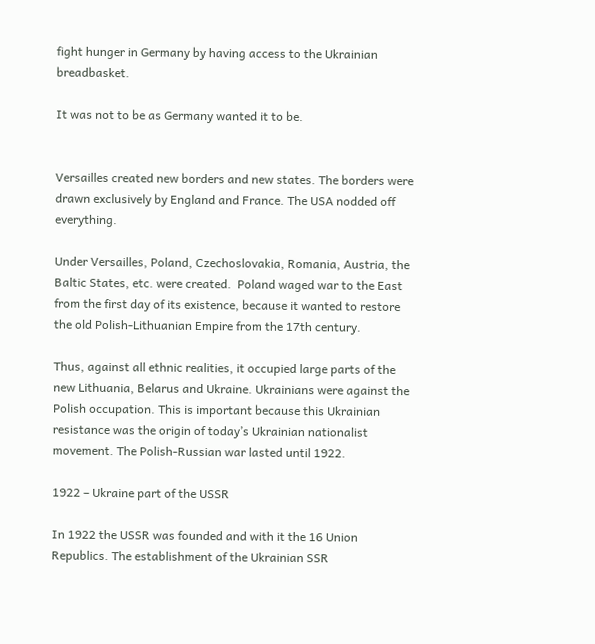fight hunger in Germany by having access to the Ukrainian breadbasket.

It was not to be as Germany wanted it to be.


Versailles created new borders and new states. The borders were drawn exclusively by England and France. The USA nodded off everything.

Under Versailles, Poland, Czechoslovakia, Romania, Austria, the Baltic States, etc. were created.  Poland waged war to the East from the first day of its existence, because it wanted to restore the old Polish-Lithuanian Empire from the 17th century.

Thus, against all ethnic realities, it occupied large parts of the new Lithuania, Belarus and Ukraine. Ukrainians were against the Polish occupation. This is important because this Ukrainian resistance was the origin of today’s Ukrainian nationalist movement. The Polish-Russian war lasted until 1922.

1922 – Ukraine part of the USSR

In 1922 the USSR was founded and with it the 16 Union Republics. The establishment of the Ukrainian SSR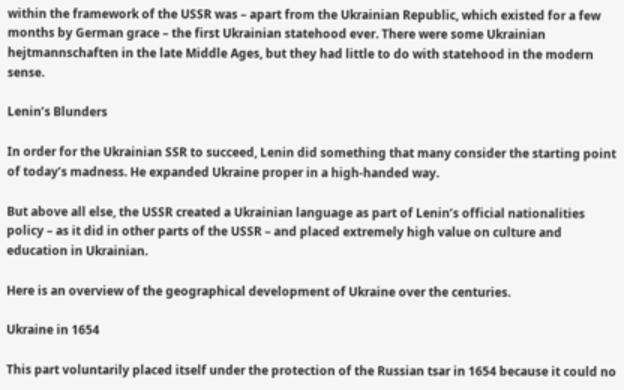within the framework of the USSR was – apart from the Ukrainian Republic, which existed for a few months by German grace – the first Ukrainian statehood ever. There were some Ukrainian hejtmannschaften in the late Middle Ages, but they had little to do with statehood in the modern sense.

Lenin’s Blunders

In order for the Ukrainian SSR to succeed, Lenin did something that many consider the starting point of today’s madness. He expanded Ukraine proper in a high-handed way.

But above all else, the USSR created a Ukrainian language as part of Lenin’s official nationalities policy – as it did in other parts of the USSR – and placed extremely high value on culture and education in Ukrainian.

Here is an overview of the geographical development of Ukraine over the centuries.

Ukraine in 1654

This part voluntarily placed itself under the protection of the Russian tsar in 1654 because it could no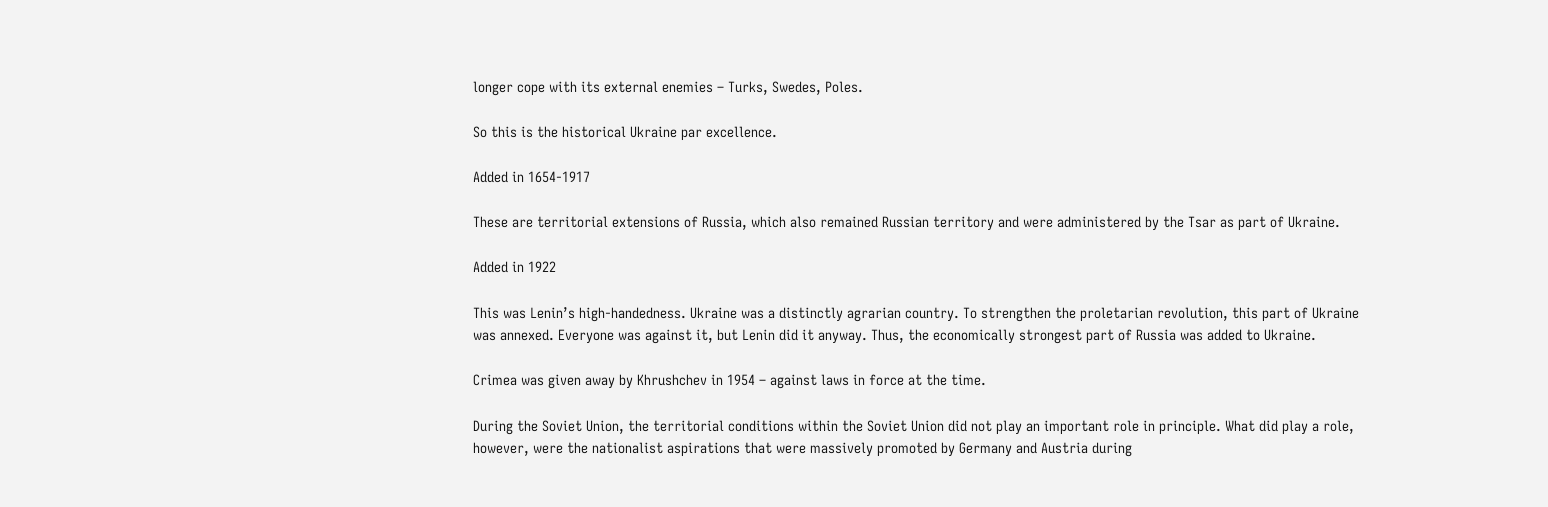longer cope with its external enemies – Turks, Swedes, Poles.

So this is the historical Ukraine par excellence.

Added in 1654-1917

These are territorial extensions of Russia, which also remained Russian territory and were administered by the Tsar as part of Ukraine.

Added in 1922

This was Lenin’s high-handedness. Ukraine was a distinctly agrarian country. To strengthen the proletarian revolution, this part of Ukraine was annexed. Everyone was against it, but Lenin did it anyway. Thus, the economically strongest part of Russia was added to Ukraine.

Crimea was given away by Khrushchev in 1954 – against laws in force at the time.

During the Soviet Union, the territorial conditions within the Soviet Union did not play an important role in principle. What did play a role, however, were the nationalist aspirations that were massively promoted by Germany and Austria during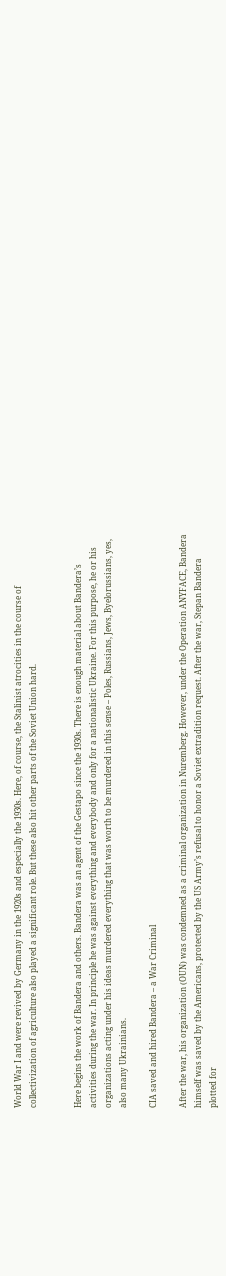World War I and were revived by Germany in the 1920s and especially the 1930s. Here, of course, the Stalinist atrocities in the course of collectivization of agriculture also played a significant role. But these also hit other parts of the Soviet Union hard.


Here begins the work of Bandera and others. Bandera was an agent of the Gestapo since the 1930s. There is enough material about Bandera’s activities during the war. In principle he was against everything and everybody and only for a nationalistic Ukraine. For this purpose, he or his organizations acting under his ideas murdered everything that was worth to be murdered in this sense – Poles, Russians, Jews, Byelorussians, yes, also many Ukrainians.

CIA saved and hired Bandera – a War Criminal

After the war, his organization (OUN) was condemned as a criminal organization in Nuremberg. However, under the Operation ANYFACE, Bandera himself was saved by the Americans, protected by the US Army’s refusal to honor a Soviet extradition request. After the war, Stepan Bandera plotted for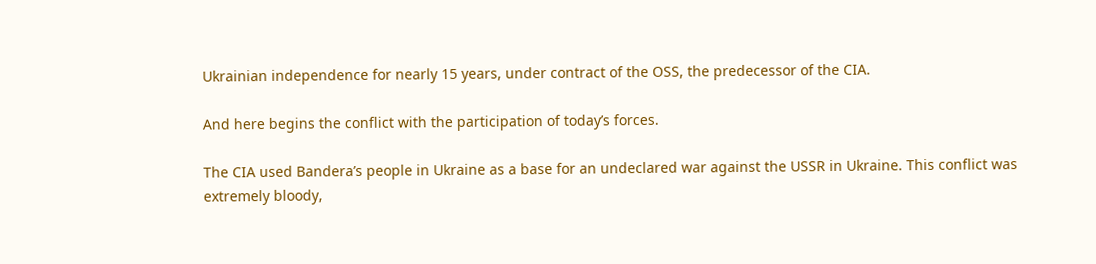Ukrainian independence for nearly 15 years, under contract of the OSS, the predecessor of the CIA.

And here begins the conflict with the participation of today’s forces.

The CIA used Bandera’s people in Ukraine as a base for an undeclared war against the USSR in Ukraine. This conflict was extremely bloody,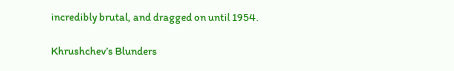incredibly brutal, and dragged on until 1954.

Khrushchev’s Blunders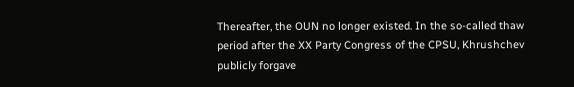Thereafter, the OUN no longer existed. In the so-called thaw period after the XX Party Congress of the CPSU, Khrushchev publicly forgave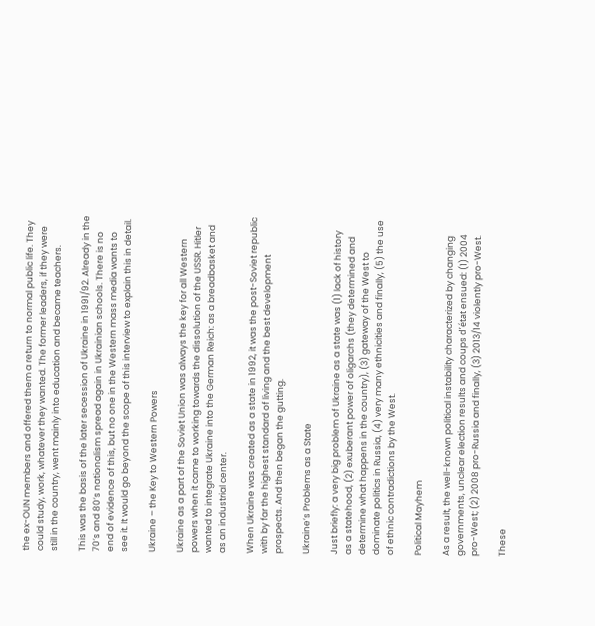the ex-OUN members and offered them a return to normal public life. They could study, work, whatever they wanted. The former leaders, if they were still in the country, went mainly into education and became teachers.

This was the basis of the later secession of Ukraine in 1991/92. Already in the 70’s and 80’s nationalism spread again in Ukrainian schools. There is no end of evidence of this, but no one in the Western mass media wants to see it. It would go beyond the scope of this interview to explain this in detail.

Ukraine – the Key to Western Powers

Ukraine as a part of the Soviet Union was always the key for all Western powers when it came to working towards the dissolution of the USSR. Hitler wanted to integrate Ukraine into the German Reich: as a breadbasket and as an industrial center.

When Ukraine was created as a state in 1992, it was the post-Soviet republic with by far the highest standard of living and the best development prospects. And then began the gutting.

Ukraine’s Problems as a State

Just briefly: a very big problem of Ukraine as a state was (1) lack of history as a statehood, (2) exuberant power of oligarchs (they determined and determine what happens in the country), (3) gateway of the West to dominate politics in Russia, (4) very many ethnicities and finally, (5) the use of ethnic contradictions by the West.

Political Mayhem

As a result, the well-known political instability characterized by changing governments, unclear election results and coups d’état ensued: (1) 2004 pro-West; (2) 2008 pro-Russia and finally, (3) 2013/14 violently pro-West.

These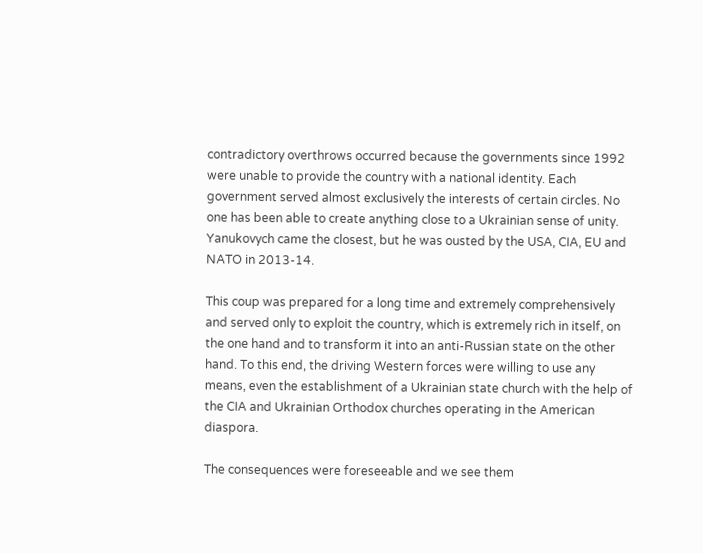contradictory overthrows occurred because the governments since 1992 were unable to provide the country with a national identity. Each government served almost exclusively the interests of certain circles. No one has been able to create anything close to a Ukrainian sense of unity. Yanukovych came the closest, but he was ousted by the USA, CIA, EU and NATO in 2013-14.

This coup was prepared for a long time and extremely comprehensively and served only to exploit the country, which is extremely rich in itself, on the one hand and to transform it into an anti-Russian state on the other hand. To this end, the driving Western forces were willing to use any means, even the establishment of a Ukrainian state church with the help of the CIA and Ukrainian Orthodox churches operating in the American diaspora.

The consequences were foreseeable and we see them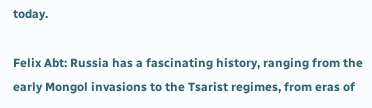today.

Felix Abt: Russia has a fascinating history, ranging from the early Mongol invasions to the Tsarist regimes, from eras of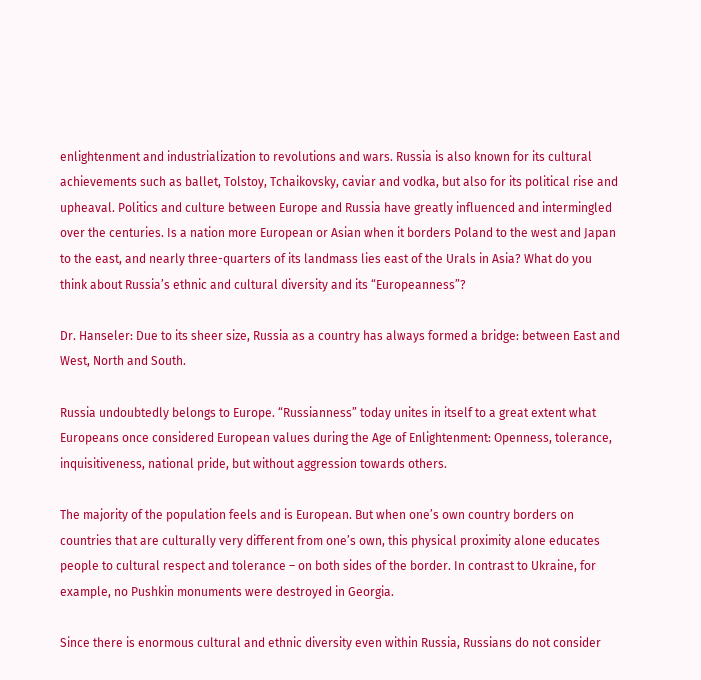enlightenment and industrialization to revolutions and wars. Russia is also known for its cultural achievements such as ballet, Tolstoy, Tchaikovsky, caviar and vodka, but also for its political rise and upheaval. Politics and culture between Europe and Russia have greatly influenced and intermingled over the centuries. Is a nation more European or Asian when it borders Poland to the west and Japan to the east, and nearly three-quarters of its landmass lies east of the Urals in Asia? What do you think about Russia’s ethnic and cultural diversity and its “Europeanness”?

Dr. Hanseler: Due to its sheer size, Russia as a country has always formed a bridge: between East and West, North and South.

Russia undoubtedly belongs to Europe. “Russianness” today unites in itself to a great extent what Europeans once considered European values during the Age of Enlightenment: Openness, tolerance, inquisitiveness, national pride, but without aggression towards others.

The majority of the population feels and is European. But when one’s own country borders on countries that are culturally very different from one’s own, this physical proximity alone educates people to cultural respect and tolerance – on both sides of the border. In contrast to Ukraine, for example, no Pushkin monuments were destroyed in Georgia.

Since there is enormous cultural and ethnic diversity even within Russia, Russians do not consider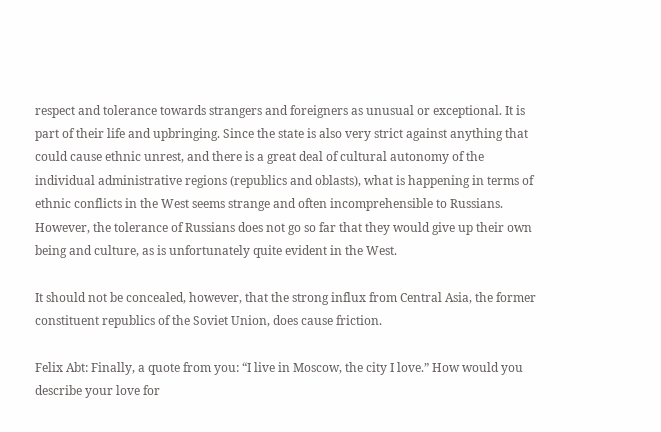respect and tolerance towards strangers and foreigners as unusual or exceptional. It is part of their life and upbringing. Since the state is also very strict against anything that could cause ethnic unrest, and there is a great deal of cultural autonomy of the individual administrative regions (republics and oblasts), what is happening in terms of ethnic conflicts in the West seems strange and often incomprehensible to Russians. However, the tolerance of Russians does not go so far that they would give up their own being and culture, as is unfortunately quite evident in the West.

It should not be concealed, however, that the strong influx from Central Asia, the former constituent republics of the Soviet Union, does cause friction.

Felix Abt: Finally, a quote from you: “I live in Moscow, the city I love.” How would you describe your love for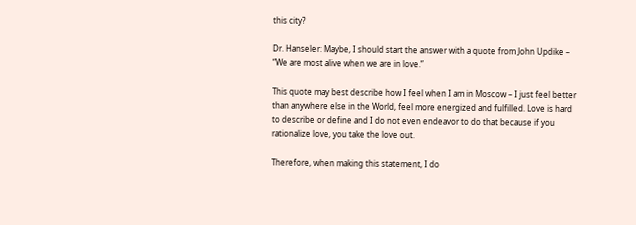this city?

Dr. Hanseler: Maybe, I should start the answer with a quote from John Updike – “We are most alive when we are in love.”

This quote may best describe how I feel when I am in Moscow – I just feel better than anywhere else in the World, feel more energized and fulfilled. Love is hard to describe or define and I do not even endeavor to do that because if you rationalize love, you take the love out.

Therefore, when making this statement, I do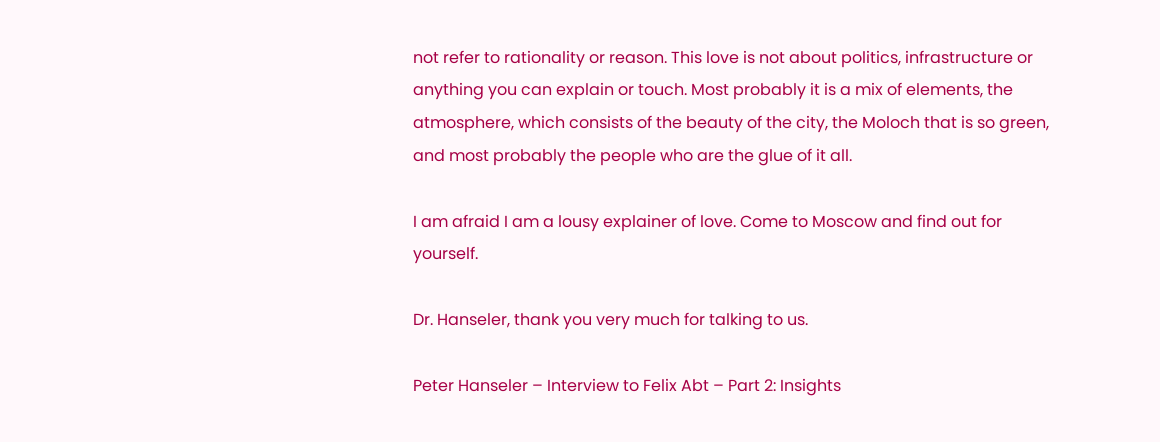not refer to rationality or reason. This love is not about politics, infrastructure or anything you can explain or touch. Most probably it is a mix of elements, the atmosphere, which consists of the beauty of the city, the Moloch that is so green, and most probably the people who are the glue of it all.

I am afraid I am a lousy explainer of love. Come to Moscow and find out for yourself.

Dr. Hanseler, thank you very much for talking to us.

Peter Hanseler – Interview to Felix Abt – Part 2: Insights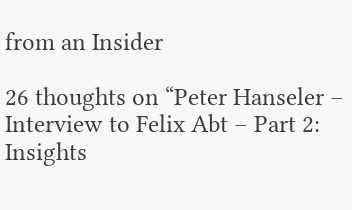from an Insider

26 thoughts on “Peter Hanseler – Interview to Felix Abt – Part 2: Insights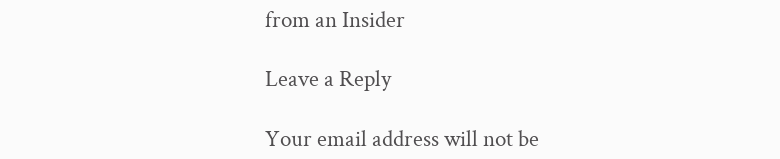from an Insider

Leave a Reply

Your email address will not be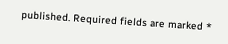published. Required fields are marked *